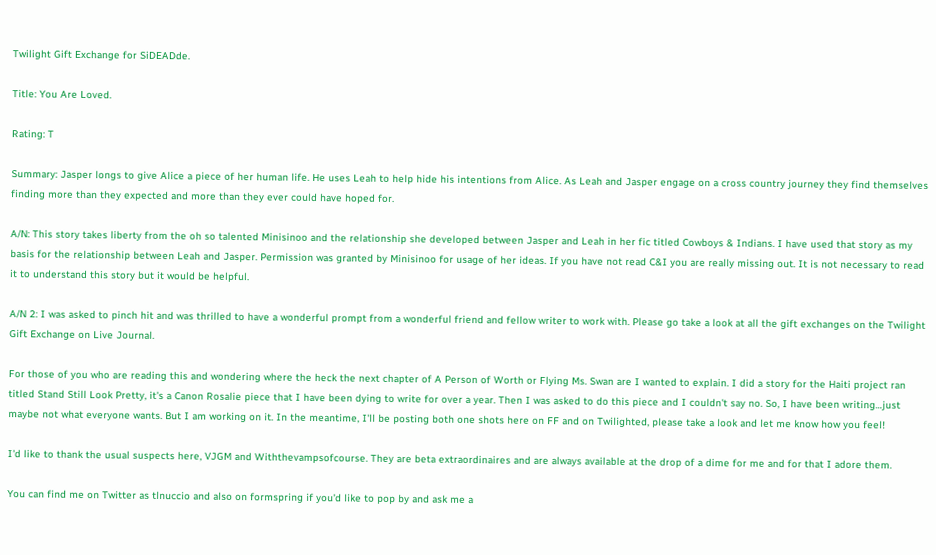Twilight Gift Exchange for SiDEADde.

Title: You Are Loved.

Rating: T

Summary: Jasper longs to give Alice a piece of her human life. He uses Leah to help hide his intentions from Alice. As Leah and Jasper engage on a cross country journey they find themselves finding more than they expected and more than they ever could have hoped for.

A/N: This story takes liberty from the oh so talented Minisinoo and the relationship she developed between Jasper and Leah in her fic titled Cowboys & Indians. I have used that story as my basis for the relationship between Leah and Jasper. Permission was granted by Minisinoo for usage of her ideas. If you have not read C&I you are really missing out. It is not necessary to read it to understand this story but it would be helpful.

A/N 2: I was asked to pinch hit and was thrilled to have a wonderful prompt from a wonderful friend and fellow writer to work with. Please go take a look at all the gift exchanges on the Twilight Gift Exchange on Live Journal.

For those of you who are reading this and wondering where the heck the next chapter of A Person of Worth or Flying Ms. Swan are I wanted to explain. I did a story for the Haiti project ran titled Stand Still Look Pretty, it's a Canon Rosalie piece that I have been dying to write for over a year. Then I was asked to do this piece and I couldn't say no. So, I have been writing…just maybe not what everyone wants. But I am working on it. In the meantime, I'll be posting both one shots here on FF and on Twilighted, please take a look and let me know how you feel!

I'd like to thank the usual suspects here, VJGM and Withthevampsofcourse. They are beta extraordinaires and are always available at the drop of a dime for me and for that I adore them.

You can find me on Twitter as tlnuccio and also on formspring if you'd like to pop by and ask me a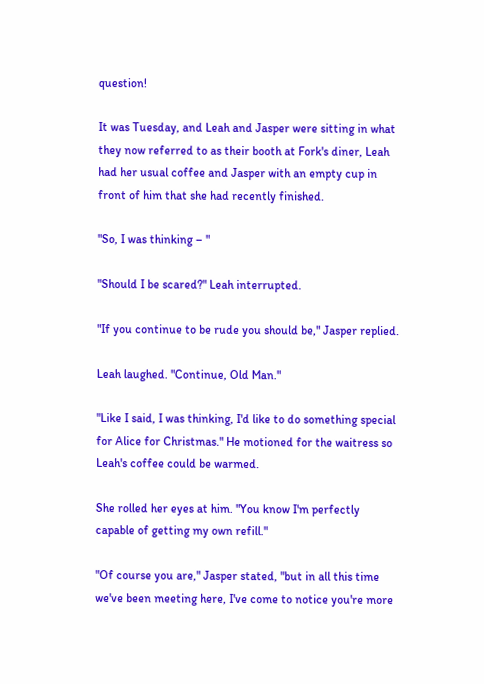question!

It was Tuesday, and Leah and Jasper were sitting in what they now referred to as their booth at Fork's diner, Leah had her usual coffee and Jasper with an empty cup in front of him that she had recently finished.

"So, I was thinking – "

"Should I be scared?" Leah interrupted.

"If you continue to be rude you should be," Jasper replied.

Leah laughed. "Continue, Old Man."

"Like I said, I was thinking, I'd like to do something special for Alice for Christmas." He motioned for the waitress so Leah's coffee could be warmed.

She rolled her eyes at him. "You know I'm perfectly capable of getting my own refill."

"Of course you are," Jasper stated, "but in all this time we've been meeting here, I've come to notice you're more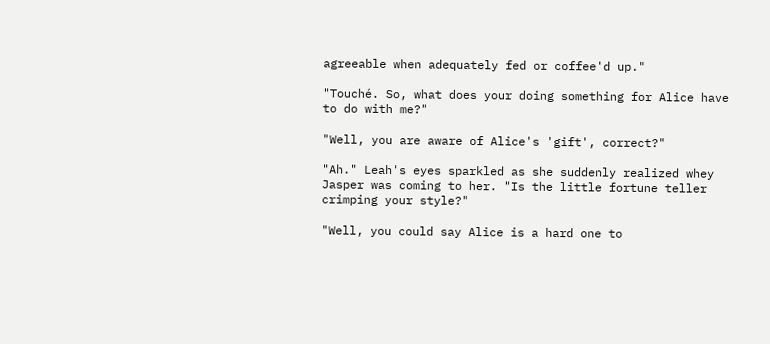agreeable when adequately fed or coffee'd up."

"Touché. So, what does your doing something for Alice have to do with me?"

"Well, you are aware of Alice's 'gift', correct?"

"Ah." Leah's eyes sparkled as she suddenly realized whey Jasper was coming to her. "Is the little fortune teller crimping your style?"

"Well, you could say Alice is a hard one to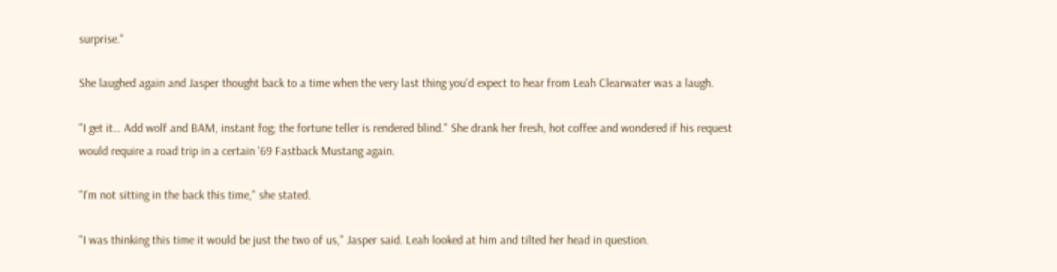surprise."

She laughed again and Jasper thought back to a time when the very last thing you'd expect to hear from Leah Clearwater was a laugh.

"I get it… Add wolf and BAM, instant fog; the fortune teller is rendered blind." She drank her fresh, hot coffee and wondered if his request would require a road trip in a certain '69 Fastback Mustang again.

"I'm not sitting in the back this time," she stated.

"I was thinking this time it would be just the two of us," Jasper said. Leah looked at him and tilted her head in question.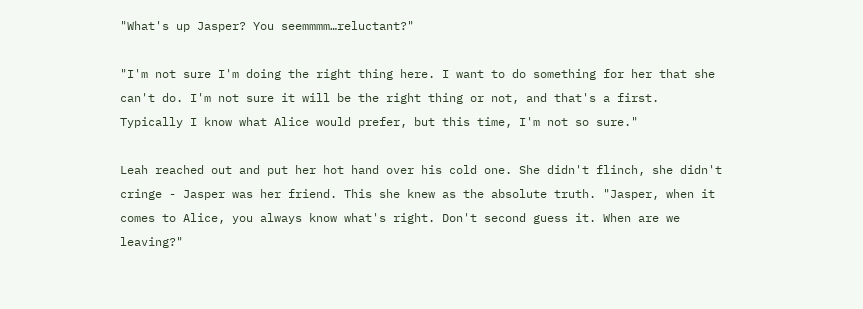"What's up Jasper? You seemmmm…reluctant?"

"I'm not sure I'm doing the right thing here. I want to do something for her that she can't do. I'm not sure it will be the right thing or not, and that's a first. Typically I know what Alice would prefer, but this time, I'm not so sure."

Leah reached out and put her hot hand over his cold one. She didn't flinch, she didn't cringe - Jasper was her friend. This she knew as the absolute truth. "Jasper, when it comes to Alice, you always know what's right. Don't second guess it. When are we leaving?"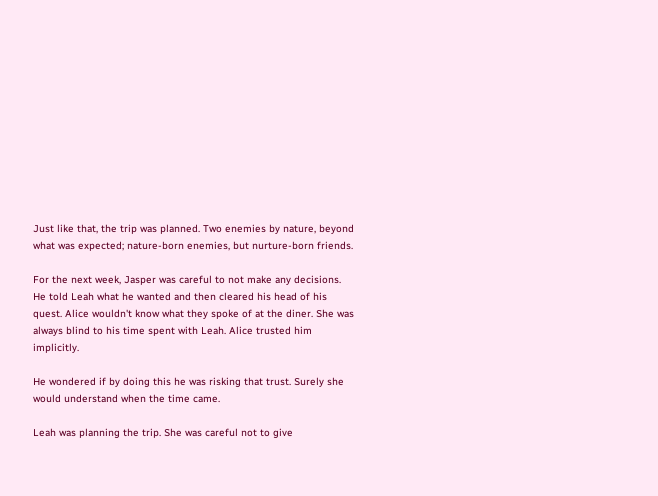Just like that, the trip was planned. Two enemies by nature, beyond what was expected; nature-born enemies, but nurture-born friends.

For the next week, Jasper was careful to not make any decisions. He told Leah what he wanted and then cleared his head of his quest. Alice wouldn't know what they spoke of at the diner. She was always blind to his time spent with Leah. Alice trusted him implicitly.

He wondered if by doing this he was risking that trust. Surely she would understand when the time came.

Leah was planning the trip. She was careful not to give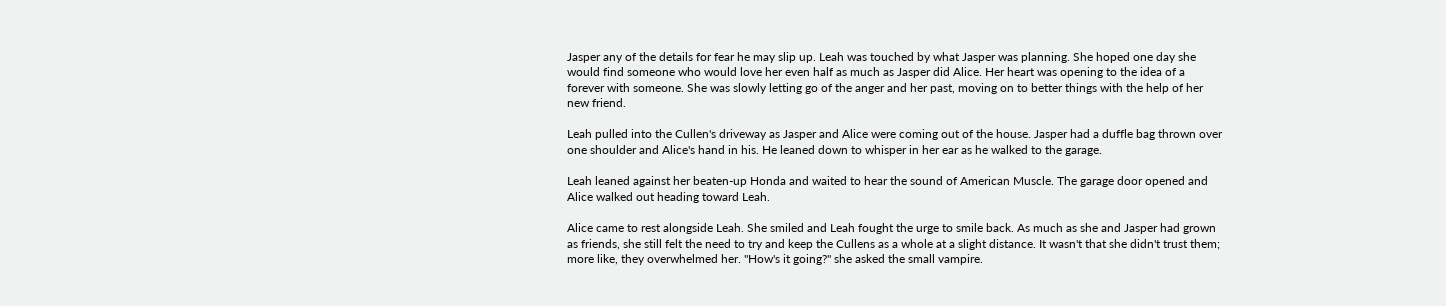Jasper any of the details for fear he may slip up. Leah was touched by what Jasper was planning. She hoped one day she would find someone who would love her even half as much as Jasper did Alice. Her heart was opening to the idea of a forever with someone. She was slowly letting go of the anger and her past, moving on to better things with the help of her new friend.

Leah pulled into the Cullen's driveway as Jasper and Alice were coming out of the house. Jasper had a duffle bag thrown over one shoulder and Alice's hand in his. He leaned down to whisper in her ear as he walked to the garage.

Leah leaned against her beaten-up Honda and waited to hear the sound of American Muscle. The garage door opened and Alice walked out heading toward Leah.

Alice came to rest alongside Leah. She smiled and Leah fought the urge to smile back. As much as she and Jasper had grown as friends, she still felt the need to try and keep the Cullens as a whole at a slight distance. It wasn't that she didn't trust them; more like, they overwhelmed her. "How's it going?" she asked the small vampire.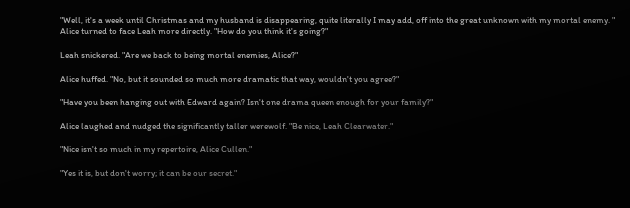"Well, it's a week until Christmas and my husband is disappearing, quite literally I may add, off into the great unknown with my mortal enemy. " Alice turned to face Leah more directly. "How do you think it's going?"

Leah snickered. "Are we back to being mortal enemies, Alice?"

Alice huffed. "No, but it sounded so much more dramatic that way, wouldn't you agree?"

"Have you been hanging out with Edward again? Isn't one drama queen enough for your family?"

Alice laughed and nudged the significantly taller werewolf. "Be nice, Leah Clearwater."

"Nice isn't so much in my repertoire, Alice Cullen."

"Yes it is, but don't worry; it can be our secret."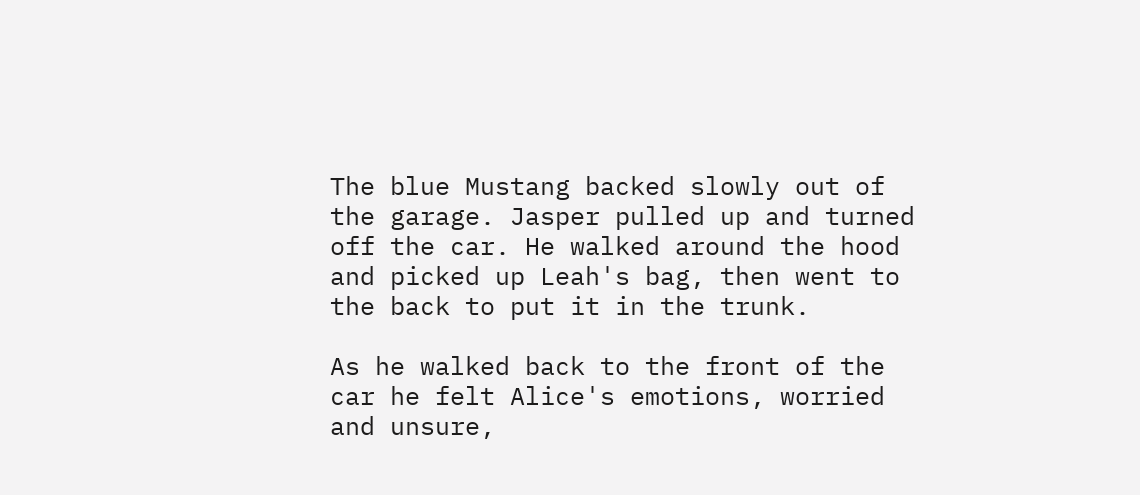The blue Mustang backed slowly out of the garage. Jasper pulled up and turned off the car. He walked around the hood and picked up Leah's bag, then went to the back to put it in the trunk.

As he walked back to the front of the car he felt Alice's emotions, worried and unsure,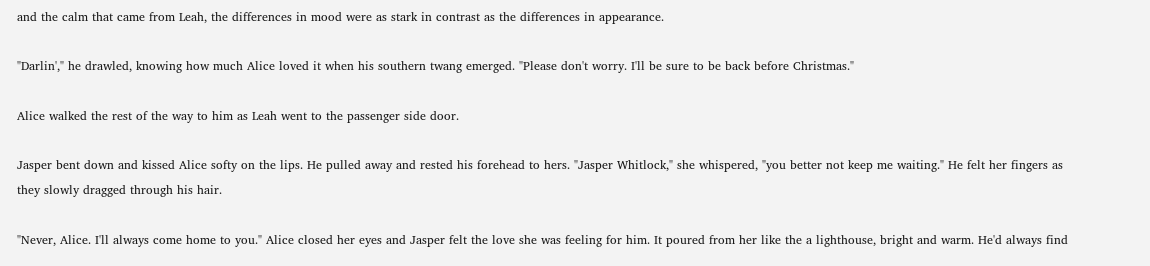and the calm that came from Leah, the differences in mood were as stark in contrast as the differences in appearance.

"Darlin'," he drawled, knowing how much Alice loved it when his southern twang emerged. "Please don't worry. I'll be sure to be back before Christmas."

Alice walked the rest of the way to him as Leah went to the passenger side door.

Jasper bent down and kissed Alice softy on the lips. He pulled away and rested his forehead to hers. "Jasper Whitlock," she whispered, "you better not keep me waiting." He felt her fingers as they slowly dragged through his hair.

"Never, Alice. I'll always come home to you." Alice closed her eyes and Jasper felt the love she was feeling for him. It poured from her like the a lighthouse, bright and warm. He'd always find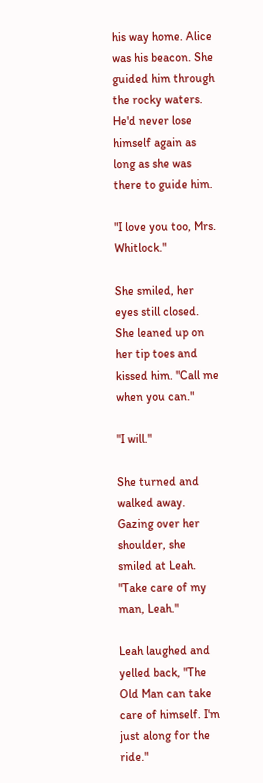his way home. Alice was his beacon. She guided him through the rocky waters. He'd never lose himself again as long as she was there to guide him.

"I love you too, Mrs. Whitlock."

She smiled, her eyes still closed. She leaned up on her tip toes and kissed him. "Call me when you can."

"I will."

She turned and walked away. Gazing over her shoulder, she smiled at Leah. "Take care of my man, Leah."

Leah laughed and yelled back, "The Old Man can take care of himself. I'm just along for the ride."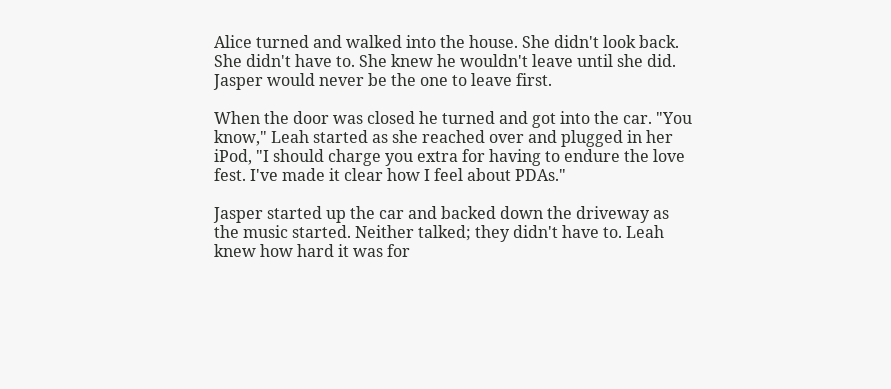Alice turned and walked into the house. She didn't look back. She didn't have to. She knew he wouldn't leave until she did. Jasper would never be the one to leave first.

When the door was closed he turned and got into the car. "You know," Leah started as she reached over and plugged in her iPod, "I should charge you extra for having to endure the love fest. I've made it clear how I feel about PDAs."

Jasper started up the car and backed down the driveway as the music started. Neither talked; they didn't have to. Leah knew how hard it was for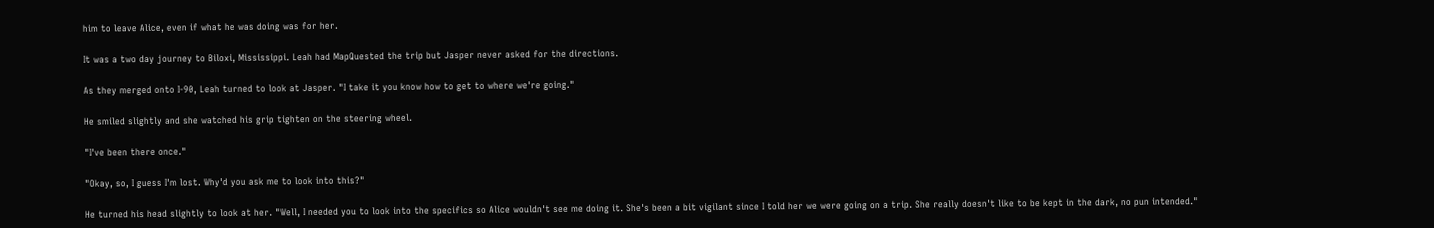him to leave Alice, even if what he was doing was for her.

It was a two day journey to Biloxi, Mississippi. Leah had MapQuested the trip but Jasper never asked for the directions.

As they merged onto I-90, Leah turned to look at Jasper. "I take it you know how to get to where we're going."

He smiled slightly and she watched his grip tighten on the steering wheel.

"I've been there once."

"Okay, so, I guess I'm lost. Why'd you ask me to look into this?"

He turned his head slightly to look at her. "Well, I needed you to look into the specifics so Alice wouldn't see me doing it. She's been a bit vigilant since I told her we were going on a trip. She really doesn't like to be kept in the dark, no pun intended."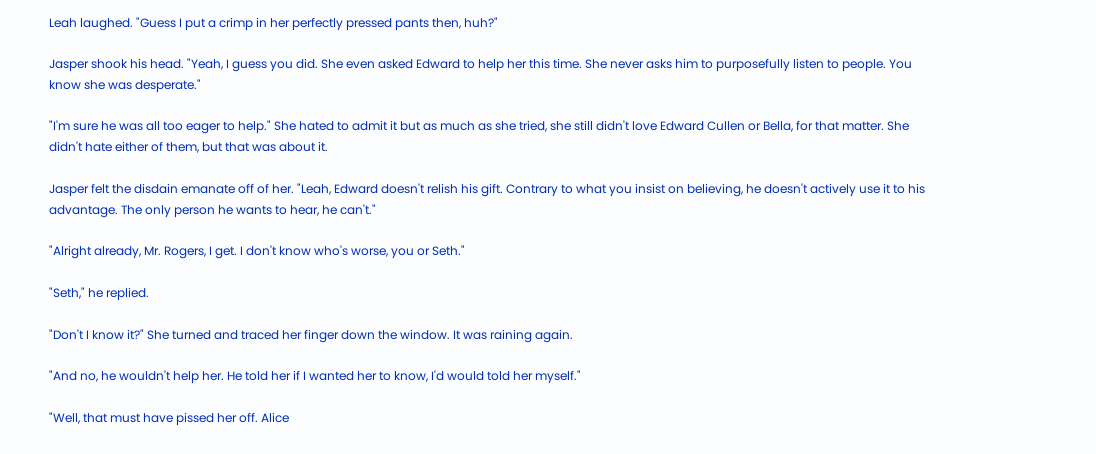Leah laughed. "Guess I put a crimp in her perfectly pressed pants then, huh?"

Jasper shook his head. "Yeah, I guess you did. She even asked Edward to help her this time. She never asks him to purposefully listen to people. You know she was desperate."

"I'm sure he was all too eager to help." She hated to admit it but as much as she tried, she still didn't love Edward Cullen or Bella, for that matter. She didn't hate either of them, but that was about it.

Jasper felt the disdain emanate off of her. "Leah, Edward doesn't relish his gift. Contrary to what you insist on believing, he doesn't actively use it to his advantage. The only person he wants to hear, he can't."

"Alright already, Mr. Rogers, I get. I don't know who's worse, you or Seth."

"Seth," he replied.

"Don't I know it?" She turned and traced her finger down the window. It was raining again.

"And no, he wouldn't help her. He told her if I wanted her to know, I'd would told her myself."

"Well, that must have pissed her off. Alice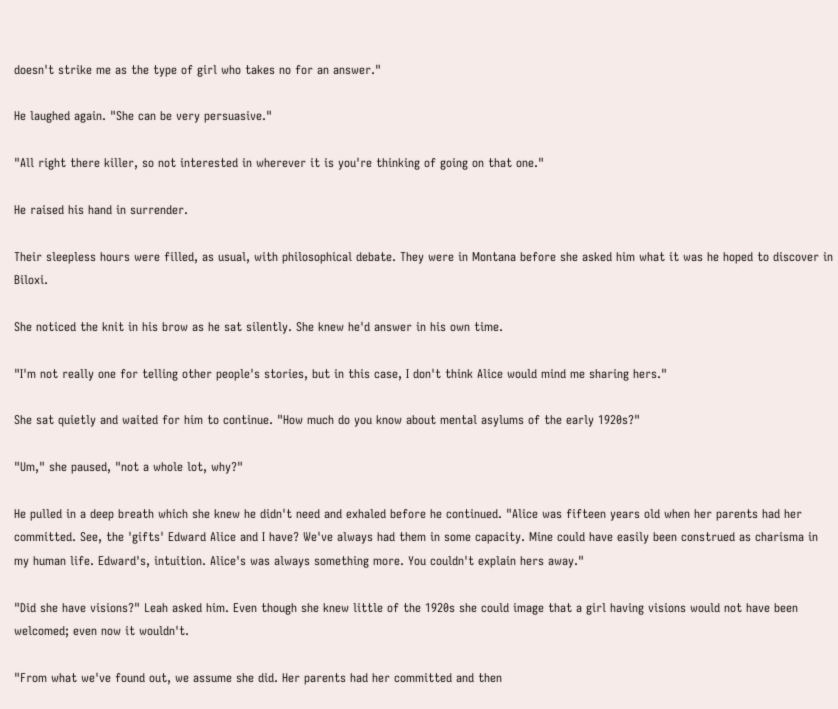doesn't strike me as the type of girl who takes no for an answer."

He laughed again. "She can be very persuasive."

"All right there killer, so not interested in wherever it is you're thinking of going on that one."

He raised his hand in surrender.

Their sleepless hours were filled, as usual, with philosophical debate. They were in Montana before she asked him what it was he hoped to discover in Biloxi.

She noticed the knit in his brow as he sat silently. She knew he'd answer in his own time.

"I'm not really one for telling other people's stories, but in this case, I don't think Alice would mind me sharing hers."

She sat quietly and waited for him to continue. "How much do you know about mental asylums of the early 1920s?"

"Um," she paused, "not a whole lot, why?"

He pulled in a deep breath which she knew he didn't need and exhaled before he continued. "Alice was fifteen years old when her parents had her committed. See, the 'gifts' Edward Alice and I have? We've always had them in some capacity. Mine could have easily been construed as charisma in my human life. Edward's, intuition. Alice's was always something more. You couldn't explain hers away."

"Did she have visions?" Leah asked him. Even though she knew little of the 1920s she could image that a girl having visions would not have been welcomed; even now it wouldn't.

"From what we've found out, we assume she did. Her parents had her committed and then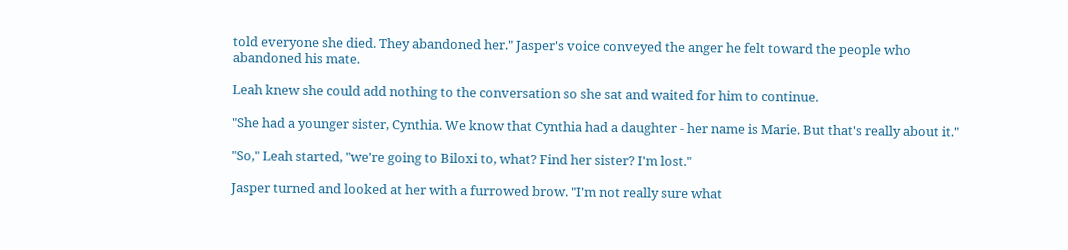told everyone she died. They abandoned her." Jasper's voice conveyed the anger he felt toward the people who abandoned his mate.

Leah knew she could add nothing to the conversation so she sat and waited for him to continue.

"She had a younger sister, Cynthia. We know that Cynthia had a daughter - her name is Marie. But that's really about it."

"So," Leah started, "we're going to Biloxi to, what? Find her sister? I'm lost."

Jasper turned and looked at her with a furrowed brow. "I'm not really sure what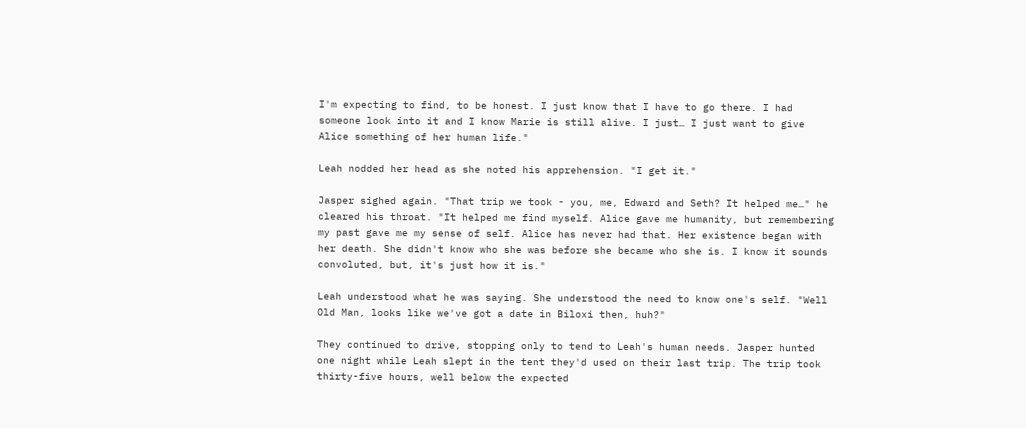I'm expecting to find, to be honest. I just know that I have to go there. I had someone look into it and I know Marie is still alive. I just… I just want to give Alice something of her human life."

Leah nodded her head as she noted his apprehension. "I get it."

Jasper sighed again. "That trip we took - you, me, Edward and Seth? It helped me…" he cleared his throat. "It helped me find myself. Alice gave me humanity, but remembering my past gave me my sense of self. Alice has never had that. Her existence began with her death. She didn't know who she was before she became who she is. I know it sounds convoluted, but, it's just how it is."

Leah understood what he was saying. She understood the need to know one's self. "Well Old Man, looks like we've got a date in Biloxi then, huh?"

They continued to drive, stopping only to tend to Leah's human needs. Jasper hunted one night while Leah slept in the tent they'd used on their last trip. The trip took thirty-five hours, well below the expected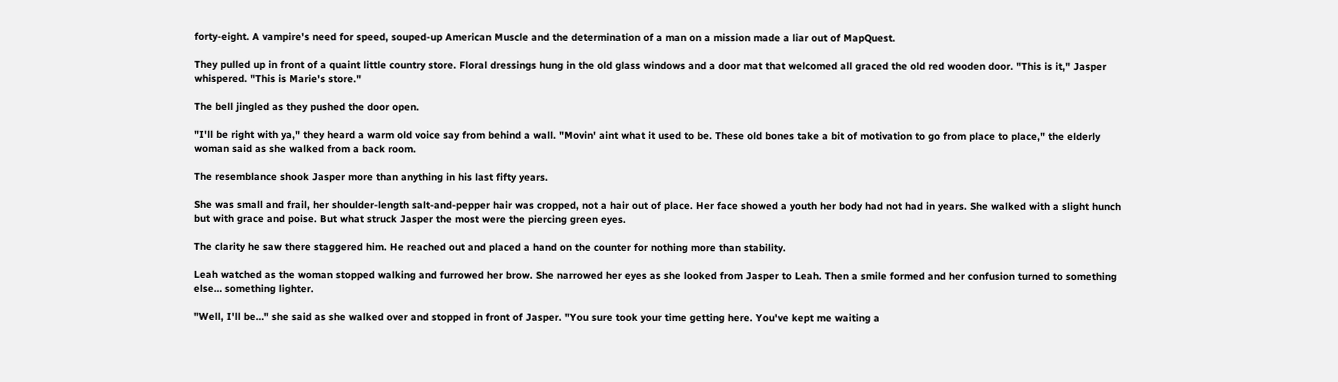forty-eight. A vampire's need for speed, souped-up American Muscle and the determination of a man on a mission made a liar out of MapQuest.

They pulled up in front of a quaint little country store. Floral dressings hung in the old glass windows and a door mat that welcomed all graced the old red wooden door. "This is it," Jasper whispered. "This is Marie's store."

The bell jingled as they pushed the door open.

"I'll be right with ya," they heard a warm old voice say from behind a wall. "Movin' aint what it used to be. These old bones take a bit of motivation to go from place to place," the elderly woman said as she walked from a back room.

The resemblance shook Jasper more than anything in his last fifty years.

She was small and frail, her shoulder-length salt-and-pepper hair was cropped, not a hair out of place. Her face showed a youth her body had not had in years. She walked with a slight hunch but with grace and poise. But what struck Jasper the most were the piercing green eyes.

The clarity he saw there staggered him. He reached out and placed a hand on the counter for nothing more than stability.

Leah watched as the woman stopped walking and furrowed her brow. She narrowed her eyes as she looked from Jasper to Leah. Then a smile formed and her confusion turned to something else… something lighter.

"Well, I'll be…" she said as she walked over and stopped in front of Jasper. "You sure took your time getting here. You've kept me waiting a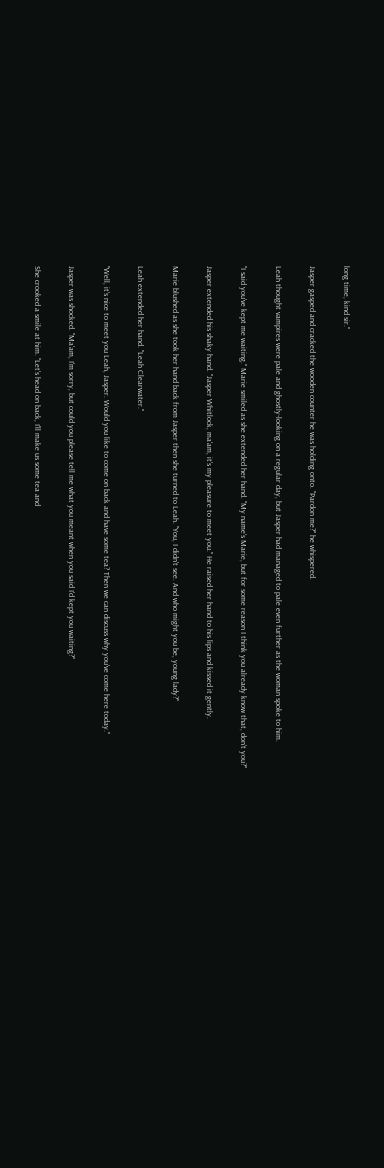long time, kind sir."

Jasper gasped and cracked the wooden counter he was holding onto. "Pardon me?" he whispered.

Leah thought vampires were pale and ghostly-looking on a regular day, but Jasper had managed to pale even further as the woman spoke to him.

"I said you've kept me waiting." Marie smiled as she extended her hand. "My name's Marie, but for some reason I think you already know that, don't you?"

Jasper extended his shaky hand. "Jasper Whitlock, ma'am, it's my pleasure to meet you." He raised her hand to his lips and kissed it gently.

Marie blushed as she took her hand back from Jasper then she turned to Leah. "You, I didn't see. And who might you be, young lady?"

Leah extended her hand. "Leah Clearwater."

"Well, it's nice to meet you Leah, Jasper. Would you like to come on back and have some tea? Then we can discuss why you've come here today."

Jasper was shocked. "Ma'am, I'm sorry, but could you please tell me what you meant when you said I'd kept you waiting?"

She crooked a smile at him. "Let's head on back, I'll make us some tea and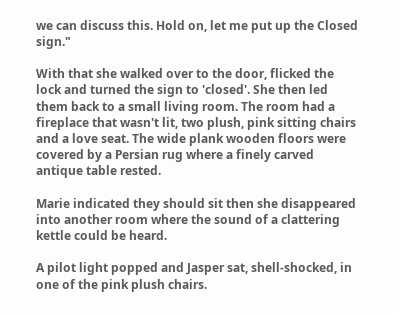we can discuss this. Hold on, let me put up the Closed sign."

With that she walked over to the door, flicked the lock and turned the sign to 'closed'. She then led them back to a small living room. The room had a fireplace that wasn't lit, two plush, pink sitting chairs and a love seat. The wide plank wooden floors were covered by a Persian rug where a finely carved antique table rested.

Marie indicated they should sit then she disappeared into another room where the sound of a clattering kettle could be heard.

A pilot light popped and Jasper sat, shell-shocked, in one of the pink plush chairs.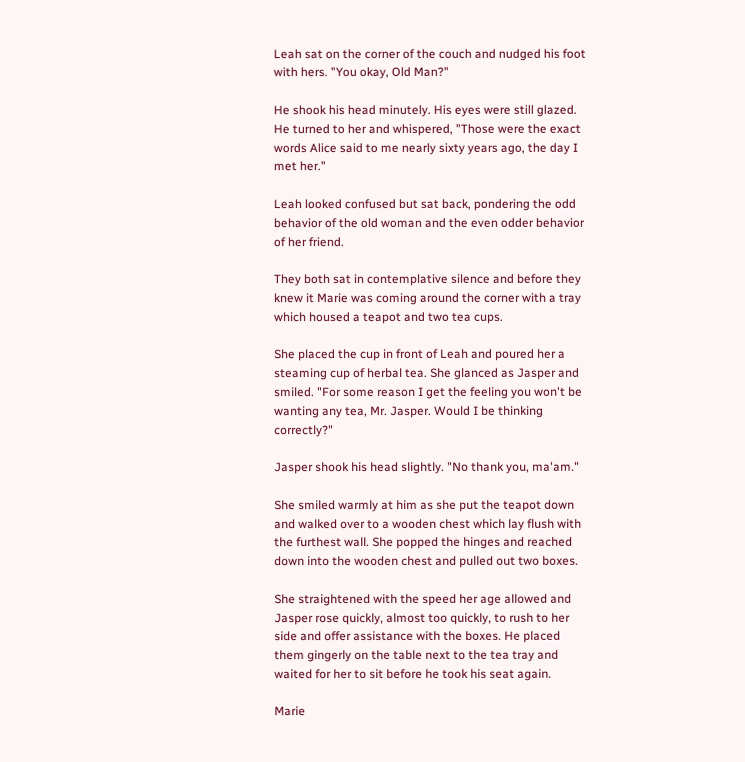Leah sat on the corner of the couch and nudged his foot with hers. "You okay, Old Man?"

He shook his head minutely. His eyes were still glazed. He turned to her and whispered, "Those were the exact words Alice said to me nearly sixty years ago, the day I met her."

Leah looked confused but sat back, pondering the odd behavior of the old woman and the even odder behavior of her friend.

They both sat in contemplative silence and before they knew it Marie was coming around the corner with a tray which housed a teapot and two tea cups.

She placed the cup in front of Leah and poured her a steaming cup of herbal tea. She glanced as Jasper and smiled. "For some reason I get the feeling you won't be wanting any tea, Mr. Jasper. Would I be thinking correctly?"

Jasper shook his head slightly. "No thank you, ma'am."

She smiled warmly at him as she put the teapot down and walked over to a wooden chest which lay flush with the furthest wall. She popped the hinges and reached down into the wooden chest and pulled out two boxes.

She straightened with the speed her age allowed and Jasper rose quickly, almost too quickly, to rush to her side and offer assistance with the boxes. He placed them gingerly on the table next to the tea tray and waited for her to sit before he took his seat again.

Marie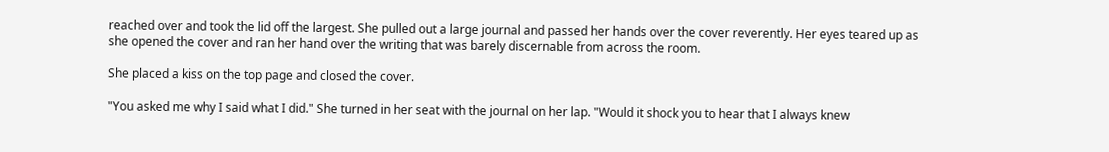reached over and took the lid off the largest. She pulled out a large journal and passed her hands over the cover reverently. Her eyes teared up as she opened the cover and ran her hand over the writing that was barely discernable from across the room.

She placed a kiss on the top page and closed the cover.

"You asked me why I said what I did." She turned in her seat with the journal on her lap. "Would it shock you to hear that I always knew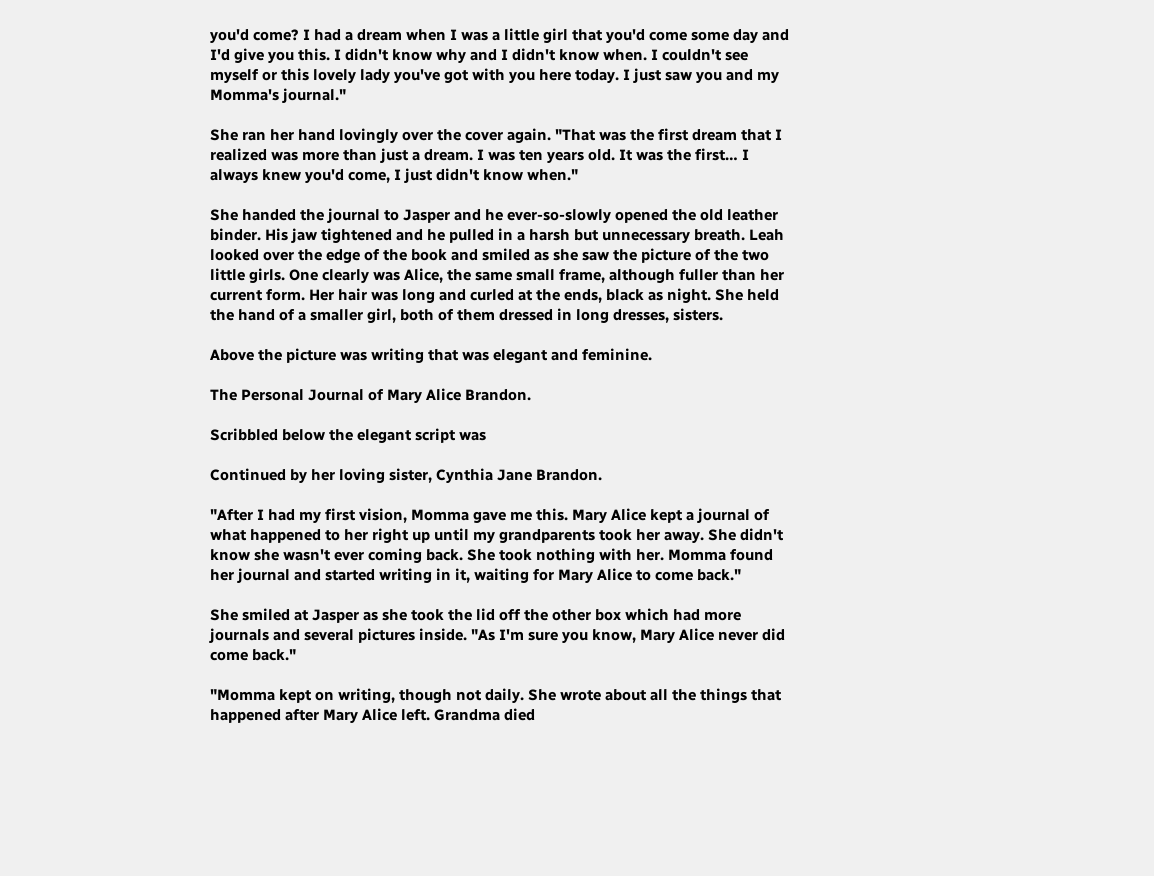you'd come? I had a dream when I was a little girl that you'd come some day and I'd give you this. I didn't know why and I didn't know when. I couldn't see myself or this lovely lady you've got with you here today. I just saw you and my Momma's journal."

She ran her hand lovingly over the cover again. "That was the first dream that I realized was more than just a dream. I was ten years old. It was the first… I always knew you'd come, I just didn't know when."

She handed the journal to Jasper and he ever-so-slowly opened the old leather binder. His jaw tightened and he pulled in a harsh but unnecessary breath. Leah looked over the edge of the book and smiled as she saw the picture of the two little girls. One clearly was Alice, the same small frame, although fuller than her current form. Her hair was long and curled at the ends, black as night. She held the hand of a smaller girl, both of them dressed in long dresses, sisters.

Above the picture was writing that was elegant and feminine.

The Personal Journal of Mary Alice Brandon.

Scribbled below the elegant script was

Continued by her loving sister, Cynthia Jane Brandon.

"After I had my first vision, Momma gave me this. Mary Alice kept a journal of what happened to her right up until my grandparents took her away. She didn't know she wasn't ever coming back. She took nothing with her. Momma found her journal and started writing in it, waiting for Mary Alice to come back."

She smiled at Jasper as she took the lid off the other box which had more journals and several pictures inside. "As I'm sure you know, Mary Alice never did come back."

"Momma kept on writing, though not daily. She wrote about all the things that happened after Mary Alice left. Grandma died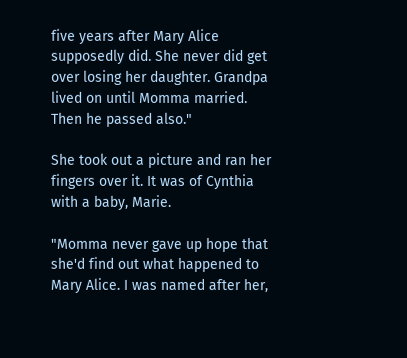five years after Mary Alice supposedly did. She never did get over losing her daughter. Grandpa lived on until Momma married. Then he passed also."

She took out a picture and ran her fingers over it. It was of Cynthia with a baby, Marie.

"Momma never gave up hope that she'd find out what happened to Mary Alice. I was named after her,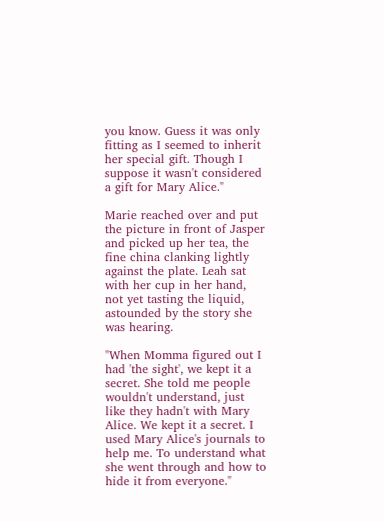you know. Guess it was only fitting as I seemed to inherit her special gift. Though I suppose it wasn't considered a gift for Mary Alice."

Marie reached over and put the picture in front of Jasper and picked up her tea, the fine china clanking lightly against the plate. Leah sat with her cup in her hand, not yet tasting the liquid, astounded by the story she was hearing.

"When Momma figured out I had 'the sight', we kept it a secret. She told me people wouldn't understand, just like they hadn't with Mary Alice. We kept it a secret. I used Mary Alice's journals to help me. To understand what she went through and how to hide it from everyone."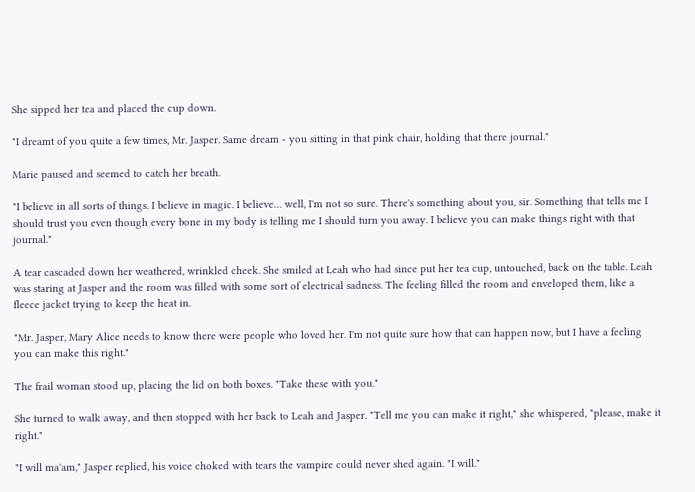She sipped her tea and placed the cup down.

"I dreamt of you quite a few times, Mr. Jasper. Same dream - you sitting in that pink chair, holding that there journal."

Marie paused and seemed to catch her breath.

"I believe in all sorts of things. I believe in magic. I believe… well, I'm not so sure. There's something about you, sir. Something that tells me I should trust you even though every bone in my body is telling me I should turn you away. I believe you can make things right with that journal."

A tear cascaded down her weathered, wrinkled cheek. She smiled at Leah who had since put her tea cup, untouched, back on the table. Leah was staring at Jasper and the room was filled with some sort of electrical sadness. The feeling filled the room and enveloped them, like a fleece jacket trying to keep the heat in.

"Mr. Jasper, Mary Alice needs to know there were people who loved her. I'm not quite sure how that can happen now, but I have a feeling you can make this right."

The frail woman stood up, placing the lid on both boxes. "Take these with you."

She turned to walk away, and then stopped with her back to Leah and Jasper. "Tell me you can make it right," she whispered, "please, make it right."

"I will ma'am," Jasper replied, his voice choked with tears the vampire could never shed again. "I will."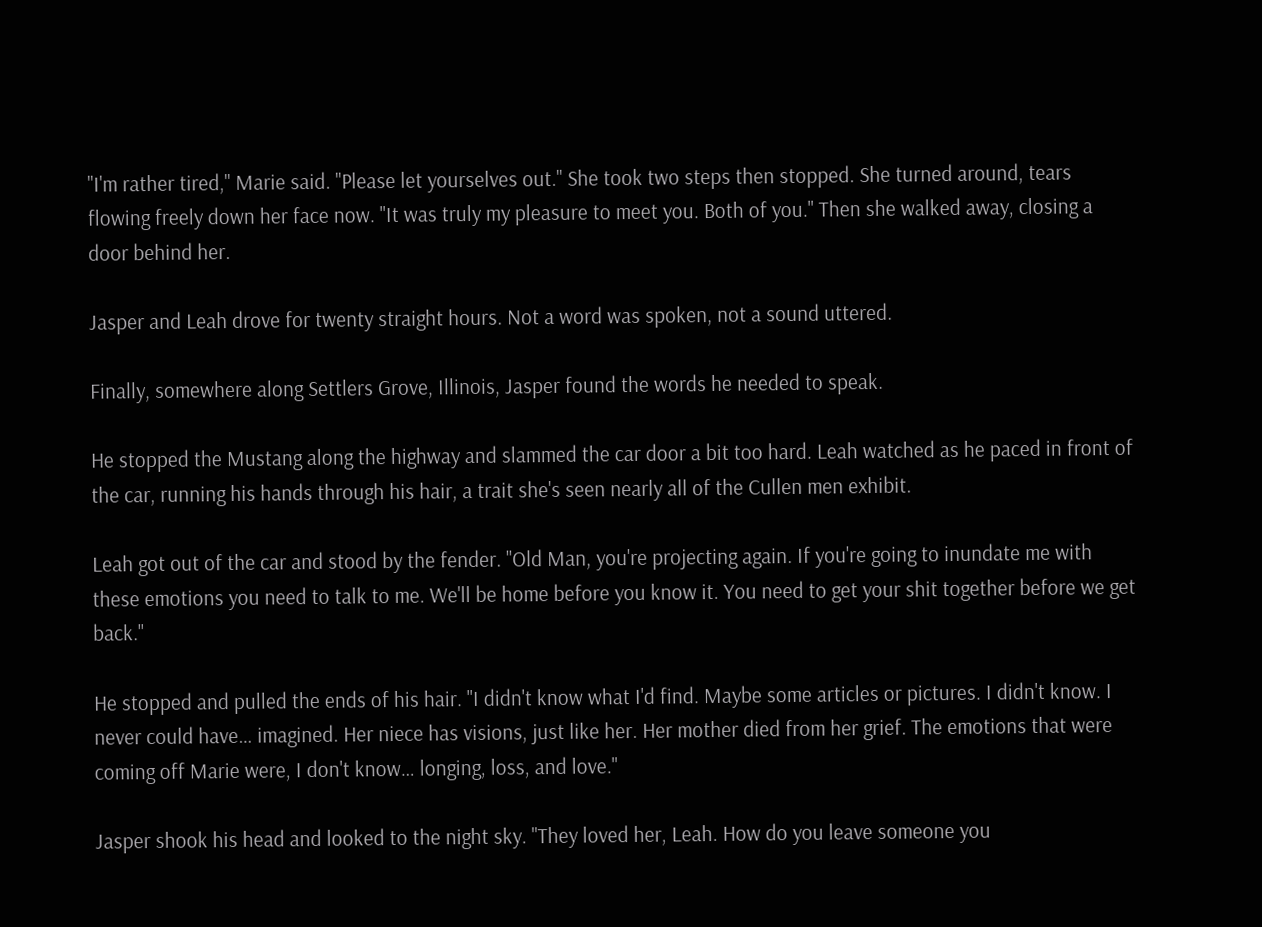"I'm rather tired," Marie said. "Please let yourselves out." She took two steps then stopped. She turned around, tears flowing freely down her face now. "It was truly my pleasure to meet you. Both of you." Then she walked away, closing a door behind her.

Jasper and Leah drove for twenty straight hours. Not a word was spoken, not a sound uttered.

Finally, somewhere along Settlers Grove, Illinois, Jasper found the words he needed to speak.

He stopped the Mustang along the highway and slammed the car door a bit too hard. Leah watched as he paced in front of the car, running his hands through his hair, a trait she's seen nearly all of the Cullen men exhibit.

Leah got out of the car and stood by the fender. "Old Man, you're projecting again. If you're going to inundate me with these emotions you need to talk to me. We'll be home before you know it. You need to get your shit together before we get back."

He stopped and pulled the ends of his hair. "I didn't know what I'd find. Maybe some articles or pictures. I didn't know. I never could have… imagined. Her niece has visions, just like her. Her mother died from her grief. The emotions that were coming off Marie were, I don't know… longing, loss, and love."

Jasper shook his head and looked to the night sky. "They loved her, Leah. How do you leave someone you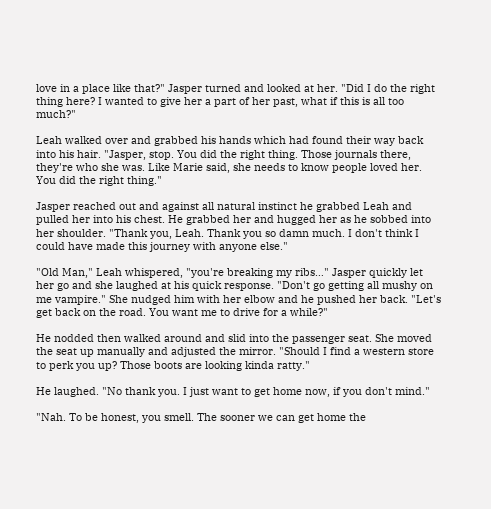love in a place like that?" Jasper turned and looked at her. "Did I do the right thing here? I wanted to give her a part of her past, what if this is all too much?"

Leah walked over and grabbed his hands which had found their way back into his hair. "Jasper, stop. You did the right thing. Those journals there, they're who she was. Like Marie said, she needs to know people loved her. You did the right thing."

Jasper reached out and against all natural instinct he grabbed Leah and pulled her into his chest. He grabbed her and hugged her as he sobbed into her shoulder. "Thank you, Leah. Thank you so damn much. I don't think I could have made this journey with anyone else."

"Old Man," Leah whispered, "you're breaking my ribs…" Jasper quickly let her go and she laughed at his quick response. "Don't go getting all mushy on me vampire." She nudged him with her elbow and he pushed her back. "Let's get back on the road. You want me to drive for a while?"

He nodded then walked around and slid into the passenger seat. She moved the seat up manually and adjusted the mirror. "Should I find a western store to perk you up? Those boots are looking kinda ratty."

He laughed. "No thank you. I just want to get home now, if you don't mind."

"Nah. To be honest, you smell. The sooner we can get home the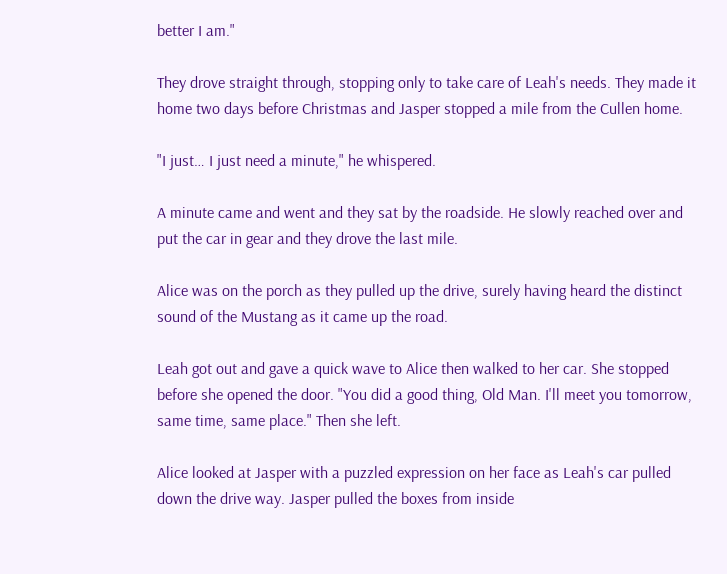better I am."

They drove straight through, stopping only to take care of Leah's needs. They made it home two days before Christmas and Jasper stopped a mile from the Cullen home.

"I just… I just need a minute," he whispered.

A minute came and went and they sat by the roadside. He slowly reached over and put the car in gear and they drove the last mile.

Alice was on the porch as they pulled up the drive, surely having heard the distinct sound of the Mustang as it came up the road.

Leah got out and gave a quick wave to Alice then walked to her car. She stopped before she opened the door. "You did a good thing, Old Man. I'll meet you tomorrow, same time, same place." Then she left.

Alice looked at Jasper with a puzzled expression on her face as Leah's car pulled down the drive way. Jasper pulled the boxes from inside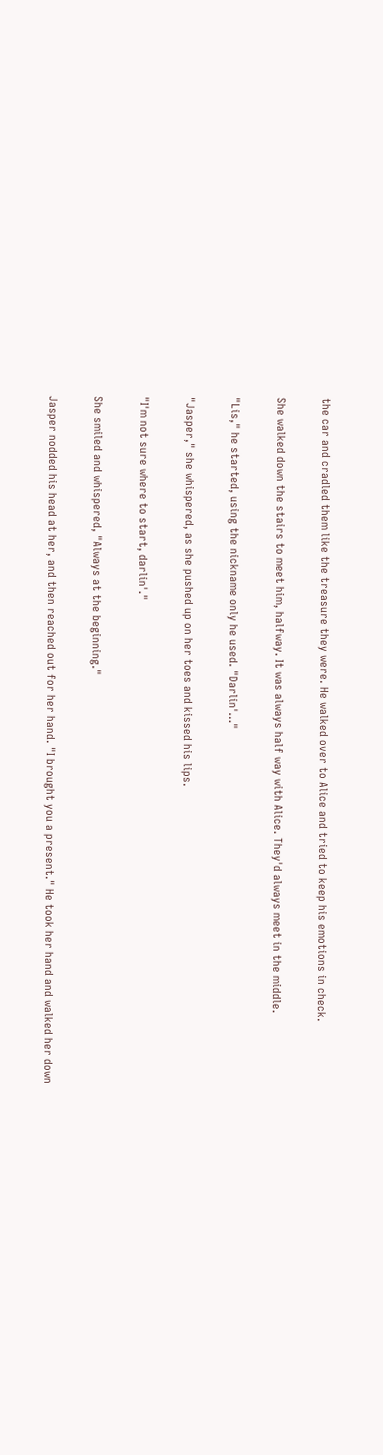the car and cradled them like the treasure they were. He walked over to Alice and tried to keep his emotions in check.

She walked down the stairs to meet him, halfway. It was always half way with Alice. They'd always meet in the middle.

"Lis," he started, using the nickname only he used. "Darlin'…"

"Jasper," she whispered, as she pushed up on her toes and kissed his lips.

"I'm not sure where to start, darlin'."

She smiled and whispered, "Always at the beginning."

Jasper nodded his head at her, and then reached out for her hand. "I brought you a present." He took her hand and walked her down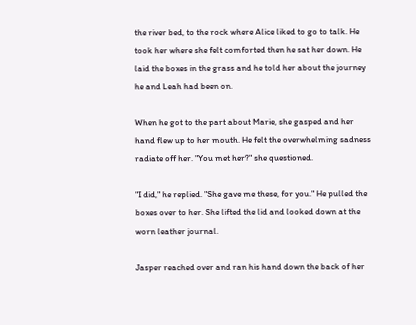the river bed, to the rock where Alice liked to go to talk. He took her where she felt comforted then he sat her down. He laid the boxes in the grass and he told her about the journey he and Leah had been on.

When he got to the part about Marie, she gasped and her hand flew up to her mouth. He felt the overwhelming sadness radiate off her. "You met her?" she questioned.

"I did," he replied. "She gave me these, for you." He pulled the boxes over to her. She lifted the lid and looked down at the worn leather journal.

Jasper reached over and ran his hand down the back of her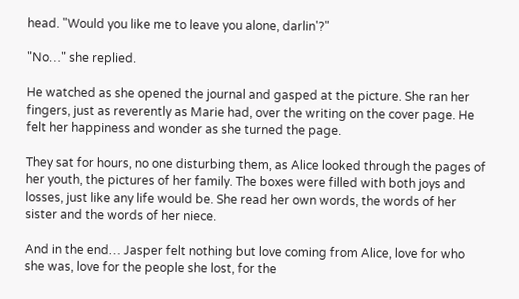head. "Would you like me to leave you alone, darlin'?"

"No…" she replied.

He watched as she opened the journal and gasped at the picture. She ran her fingers, just as reverently as Marie had, over the writing on the cover page. He felt her happiness and wonder as she turned the page.

They sat for hours, no one disturbing them, as Alice looked through the pages of her youth, the pictures of her family. The boxes were filled with both joys and losses, just like any life would be. She read her own words, the words of her sister and the words of her niece.

And in the end… Jasper felt nothing but love coming from Alice, love for who she was, love for the people she lost, for the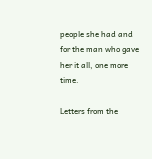people she had and for the man who gave her it all, one more time.

Letters from the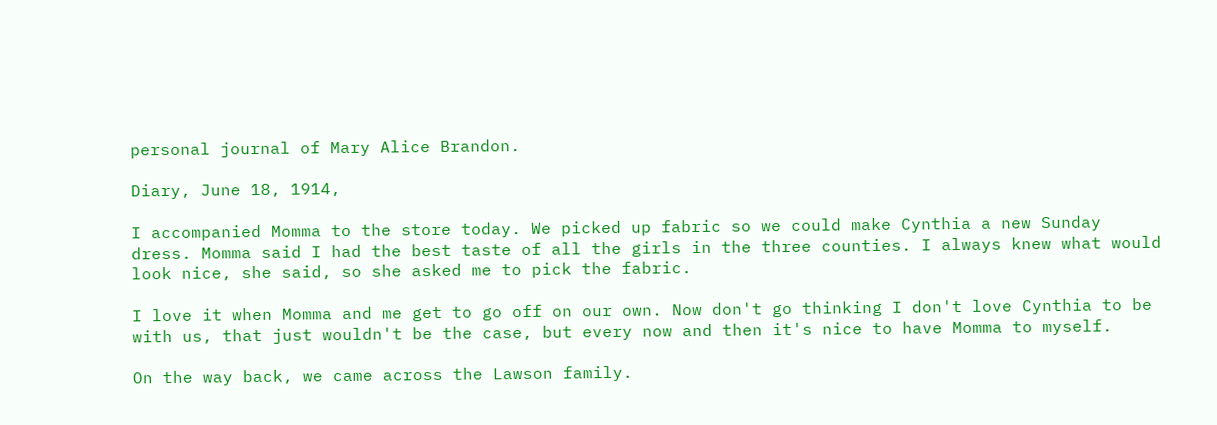personal journal of Mary Alice Brandon.

Diary, June 18, 1914,

I accompanied Momma to the store today. We picked up fabric so we could make Cynthia a new Sunday dress. Momma said I had the best taste of all the girls in the three counties. I always knew what would look nice, she said, so she asked me to pick the fabric.

I love it when Momma and me get to go off on our own. Now don't go thinking I don't love Cynthia to be with us, that just wouldn't be the case, but every now and then it's nice to have Momma to myself.

On the way back, we came across the Lawson family.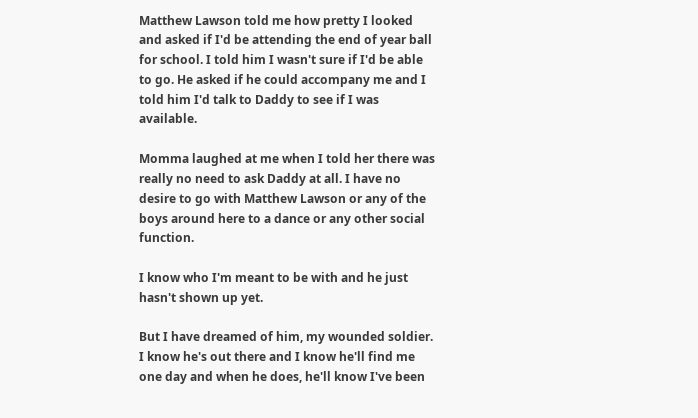Matthew Lawson told me how pretty I looked and asked if I'd be attending the end of year ball for school. I told him I wasn't sure if I'd be able to go. He asked if he could accompany me and I told him I'd talk to Daddy to see if I was available.

Momma laughed at me when I told her there was really no need to ask Daddy at all. I have no desire to go with Matthew Lawson or any of the boys around here to a dance or any other social function.

I know who I'm meant to be with and he just hasn't shown up yet.

But I have dreamed of him, my wounded soldier. I know he's out there and I know he'll find me one day and when he does, he'll know I've been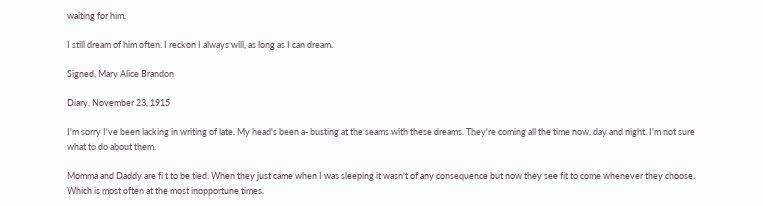waiting for him.

I still dream of him often. I reckon I always will, as long as I can dream.

Signed, Mary Alice Brandon

Diary, November 23, 1915

I'm sorry I've been lacking in writing of late. My head's been a- busting at the seams with these dreams. They're coming all the time now, day and night. I'm not sure what to do about them.

Momma and Daddy are fi t to be tied. When they just came when I was sleeping it wasn't of any consequence but now they see fit to come whenever they choose. Which is most often at the most inopportune times.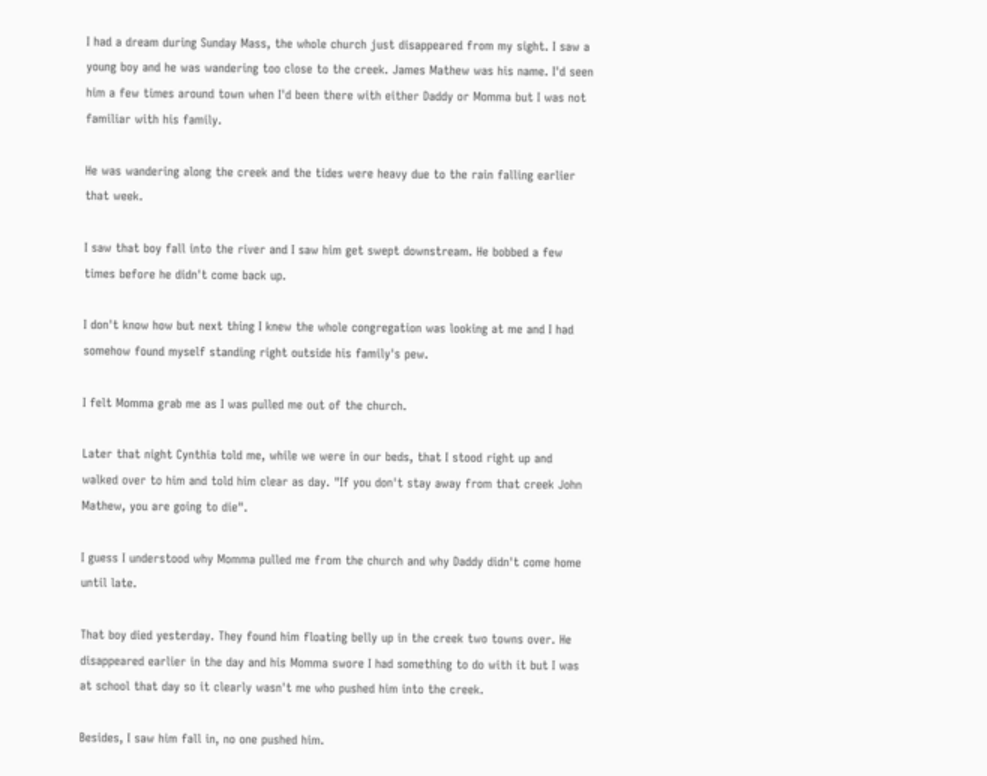I had a dream during Sunday Mass, the whole church just disappeared from my sight. I saw a young boy and he was wandering too close to the creek. James Mathew was his name. I'd seen him a few times around town when I'd been there with either Daddy or Momma but I was not familiar with his family.

He was wandering along the creek and the tides were heavy due to the rain falling earlier that week.

I saw that boy fall into the river and I saw him get swept downstream. He bobbed a few times before he didn't come back up.

I don't know how but next thing I knew the whole congregation was looking at me and I had somehow found myself standing right outside his family's pew.

I felt Momma grab me as I was pulled me out of the church.

Later that night Cynthia told me, while we were in our beds, that I stood right up and walked over to him and told him clear as day. "If you don't stay away from that creek John Mathew, you are going to die".

I guess I understood why Momma pulled me from the church and why Daddy didn't come home until late.

That boy died yesterday. They found him floating belly up in the creek two towns over. He disappeared earlier in the day and his Momma swore I had something to do with it but I was at school that day so it clearly wasn't me who pushed him into the creek.

Besides, I saw him fall in, no one pushed him.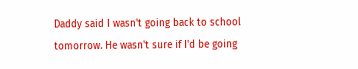Daddy said I wasn't going back to school tomorrow. He wasn't sure if I'd be going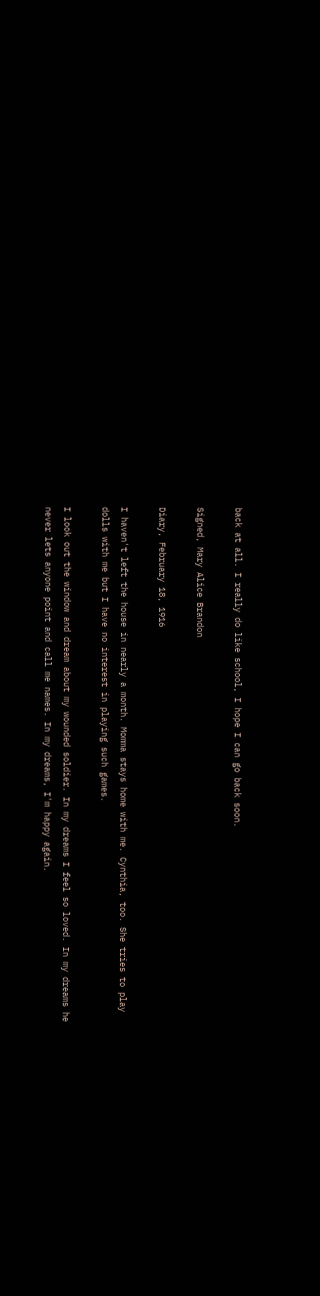back at all. I really do like school, I hope I can go back soon.

Signed, Mary Alice Brandon

Diary, February 18, 1916

I haven't left the house in nearly a month. Momma stays home with me. Cynthia, too. She tries to play dolls with me but I have no interest in playing such games.

I look out the window and dream about my wounded soldier. In my dreams I feel so loved. In my dreams he never lets anyone point and call me names. In my dreams, I'm happy again.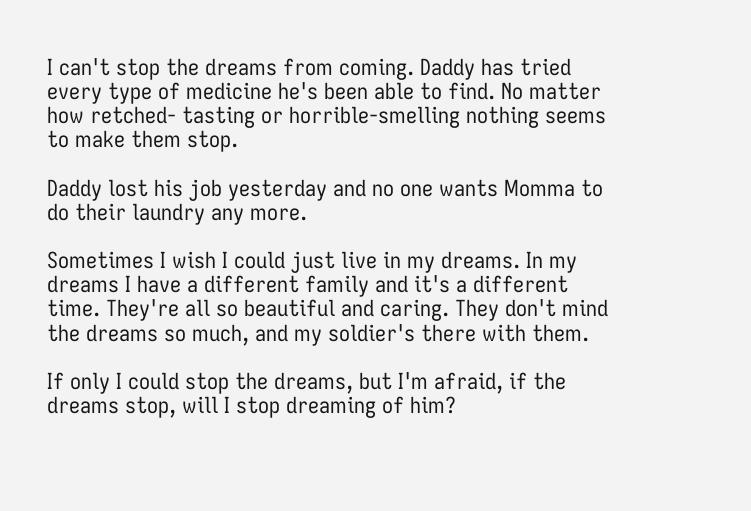I can't stop the dreams from coming. Daddy has tried every type of medicine he's been able to find. No matter how retched- tasting or horrible-smelling nothing seems to make them stop.

Daddy lost his job yesterday and no one wants Momma to do their laundry any more.

Sometimes I wish I could just live in my dreams. In my dreams I have a different family and it's a different time. They're all so beautiful and caring. They don't mind the dreams so much, and my soldier's there with them.

If only I could stop the dreams, but I'm afraid, if the dreams stop, will I stop dreaming of him?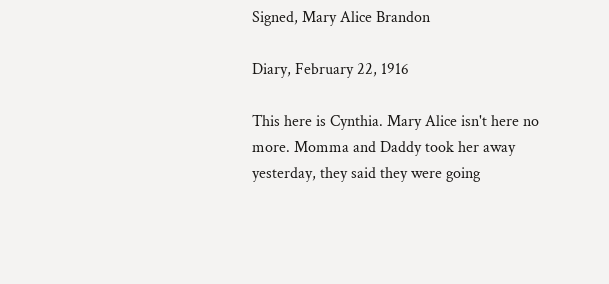Signed, Mary Alice Brandon

Diary, February 22, 1916

This here is Cynthia. Mary Alice isn't here no more. Momma and Daddy took her away yesterday, they said they were going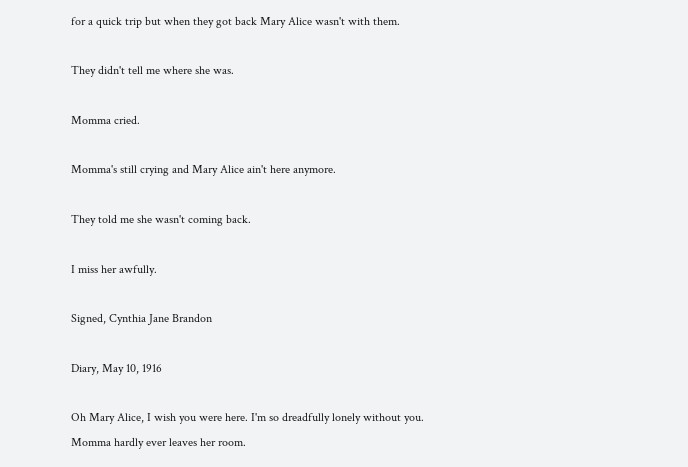for a quick trip but when they got back Mary Alice wasn't with them.

They didn't tell me where she was.

Momma cried.

Momma's still crying and Mary Alice ain't here anymore.

They told me she wasn't coming back.

I miss her awfully.

Signed, Cynthia Jane Brandon

Diary, May 10, 1916

Oh Mary Alice, I wish you were here. I'm so dreadfully lonely without you. Momma hardly ever leaves her room.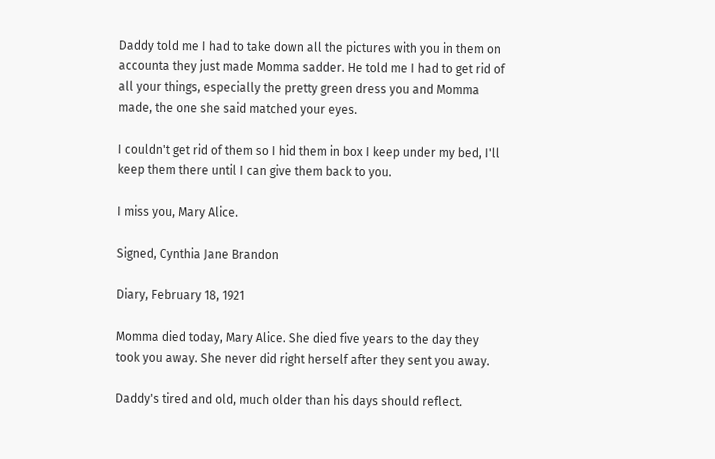Daddy told me I had to take down all the pictures with you in them on accounta they just made Momma sadder. He told me I had to get rid of all your things, especially the pretty green dress you and Momma made, the one she said matched your eyes.

I couldn't get rid of them so I hid them in box I keep under my bed, I'll keep them there until I can give them back to you.

I miss you, Mary Alice.

Signed, Cynthia Jane Brandon

Diary, February 18, 1921

Momma died today, Mary Alice. She died five years to the day they took you away. She never did right herself after they sent you away.

Daddy's tired and old, much older than his days should reflect.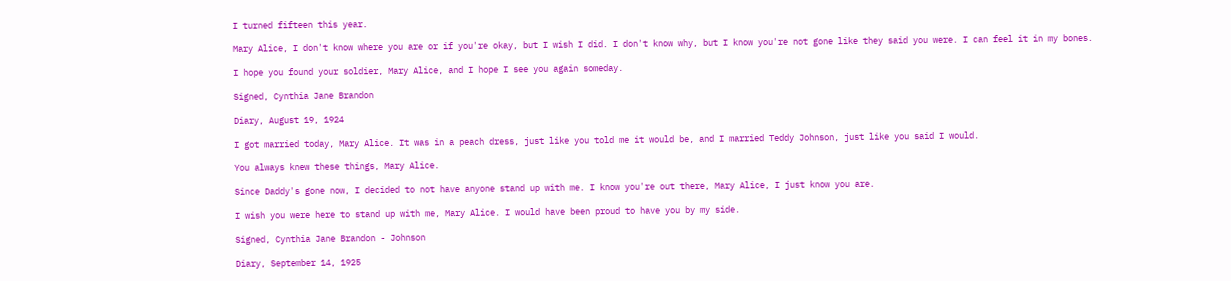I turned fifteen this year.

Mary Alice, I don't know where you are or if you're okay, but I wish I did. I don't know why, but I know you're not gone like they said you were. I can feel it in my bones.

I hope you found your soldier, Mary Alice, and I hope I see you again someday.

Signed, Cynthia Jane Brandon

Diary, August 19, 1924

I got married today, Mary Alice. It was in a peach dress, just like you told me it would be, and I married Teddy Johnson, just like you said I would.

You always knew these things, Mary Alice.

Since Daddy's gone now, I decided to not have anyone stand up with me. I know you're out there, Mary Alice, I just know you are.

I wish you were here to stand up with me, Mary Alice. I would have been proud to have you by my side.

Signed, Cynthia Jane Brandon - Johnson

Diary, September 14, 1925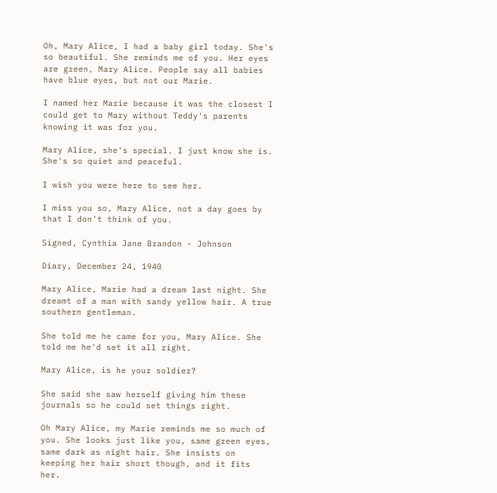Oh, Mary Alice, I had a baby girl today. She's so beautiful. She reminds me of you. Her eyes are green, Mary Alice. People say all babies have blue eyes, but not our Marie.

I named her Marie because it was the closest I could get to Mary without Teddy's parents knowing it was for you.

Mary Alice, she's special. I just know she is. She's so quiet and peaceful.

I wish you were here to see her.

I miss you so, Mary Alice, not a day goes by that I don't think of you.

Signed, Cynthia Jane Brandon - Johnson

Diary, December 24, 1940

Mary Alice, Marie had a dream last night. She dreamt of a man with sandy yellow hair. A true southern gentleman.

She told me he came for you, Mary Alice. She told me he'd set it all right.

Mary Alice, is he your soldier?

She said she saw herself giving him these journals so he could set things right.

Oh Mary Alice, my Marie reminds me so much of you. She looks just like you, same green eyes, same dark as night hair. She insists on keeping her hair short though, and it fits her.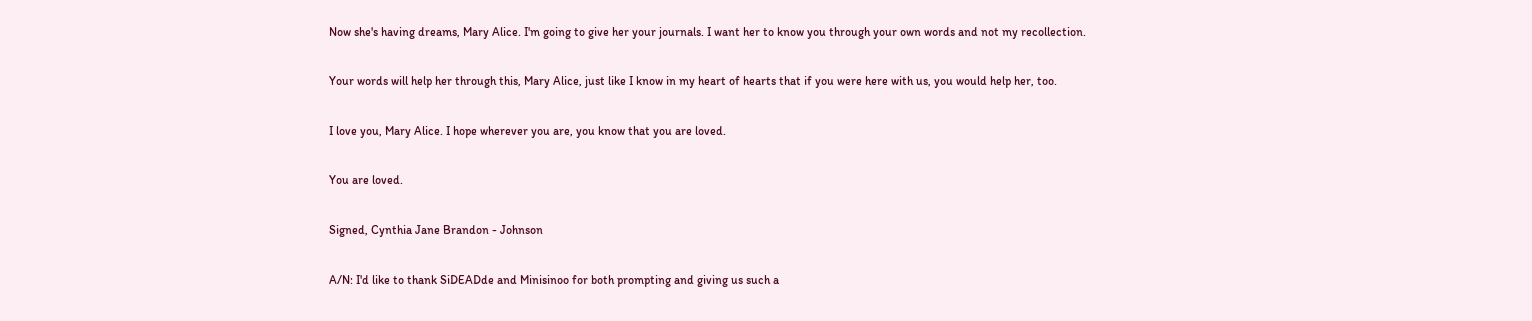Now she's having dreams, Mary Alice. I'm going to give her your journals. I want her to know you through your own words and not my recollection.

Your words will help her through this, Mary Alice, just like I know in my heart of hearts that if you were here with us, you would help her, too.

I love you, Mary Alice. I hope wherever you are, you know that you are loved.

You are loved.

Signed, Cynthia Jane Brandon - Johnson

A/N: I'd like to thank SiDEADde and Minisinoo for both prompting and giving us such a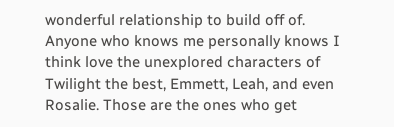wonderful relationship to build off of. Anyone who knows me personally knows I think love the unexplored characters of Twilight the best, Emmett, Leah, and even Rosalie. Those are the ones who get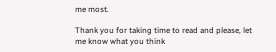me most.

Thank you for taking time to read and please, let me know what you think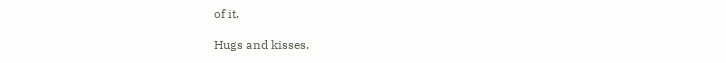of it.

Hugs and kisses.